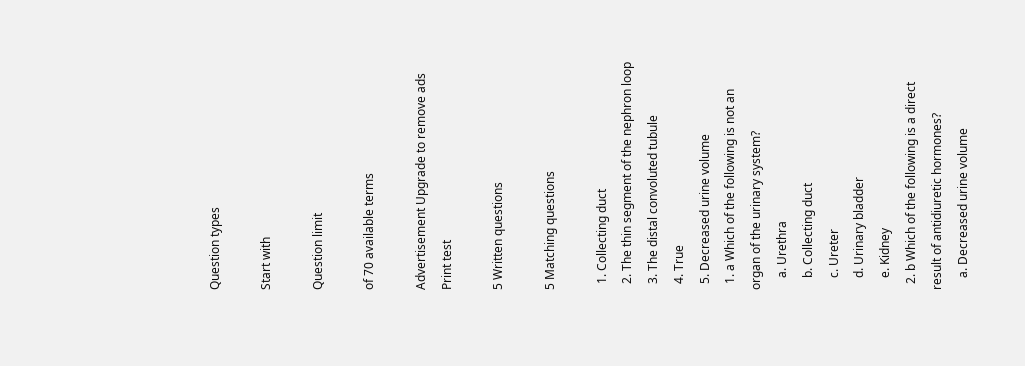Question types

Start with

Question limit

of 70 available terms

Advertisement Upgrade to remove ads
Print test

5 Written questions

5 Matching questions

  1. Collecting duct
  2. The thin segment of the nephron loop
  3. The distal convoluted tubule
  4. True
  5. Decreased urine volume
  1. a Which of the following is not an organ of the urinary system?
    a. Urethra
    b. Collecting duct
    c. Ureter
    d. Urinary bladder
    e. Kidney
  2. b Which of the following is a direct result of antidiuretic hormones?
    a. Decreased urine volume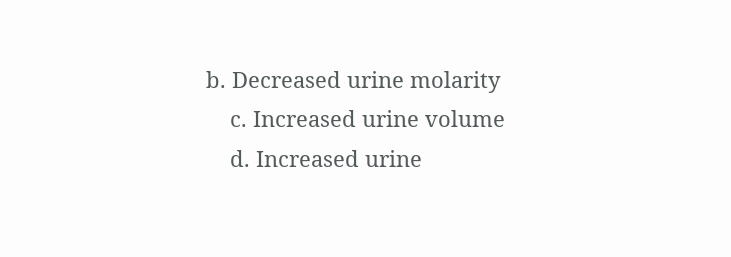b. Decreased urine molarity
    c. Increased urine volume
    d. Increased urine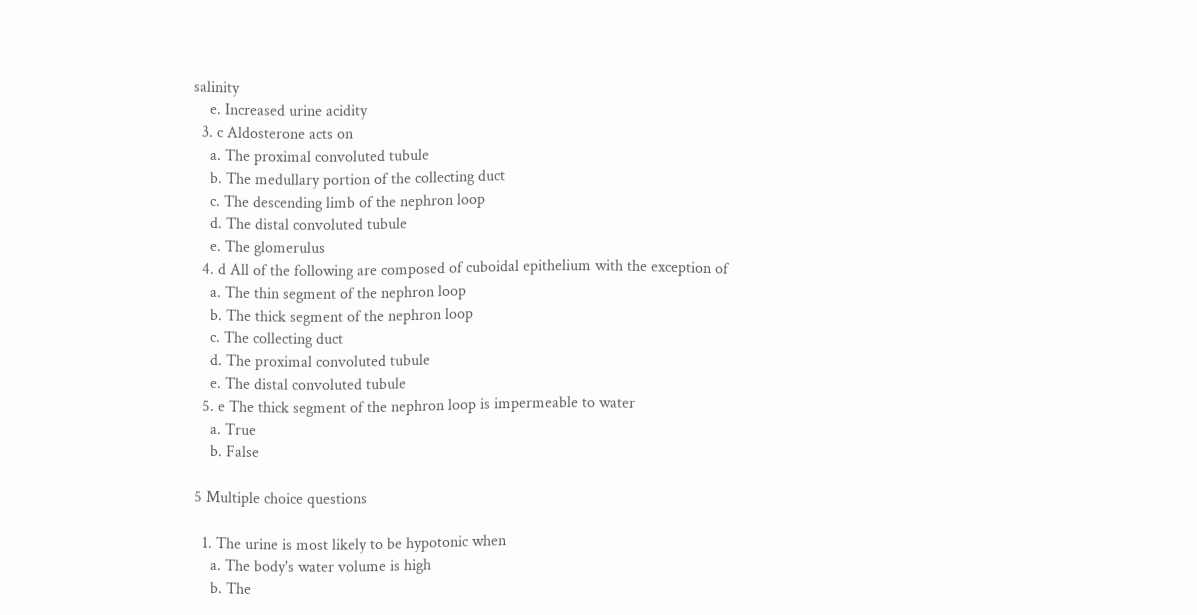salinity
    e. Increased urine acidity
  3. c Aldosterone acts on
    a. The proximal convoluted tubule
    b. The medullary portion of the collecting duct
    c. The descending limb of the nephron loop
    d. The distal convoluted tubule
    e. The glomerulus
  4. d All of the following are composed of cuboidal epithelium with the exception of
    a. The thin segment of the nephron loop
    b. The thick segment of the nephron loop
    c. The collecting duct
    d. The proximal convoluted tubule
    e. The distal convoluted tubule
  5. e The thick segment of the nephron loop is impermeable to water
    a. True
    b. False

5 Multiple choice questions

  1. The urine is most likely to be hypotonic when
    a. The body's water volume is high
    b. The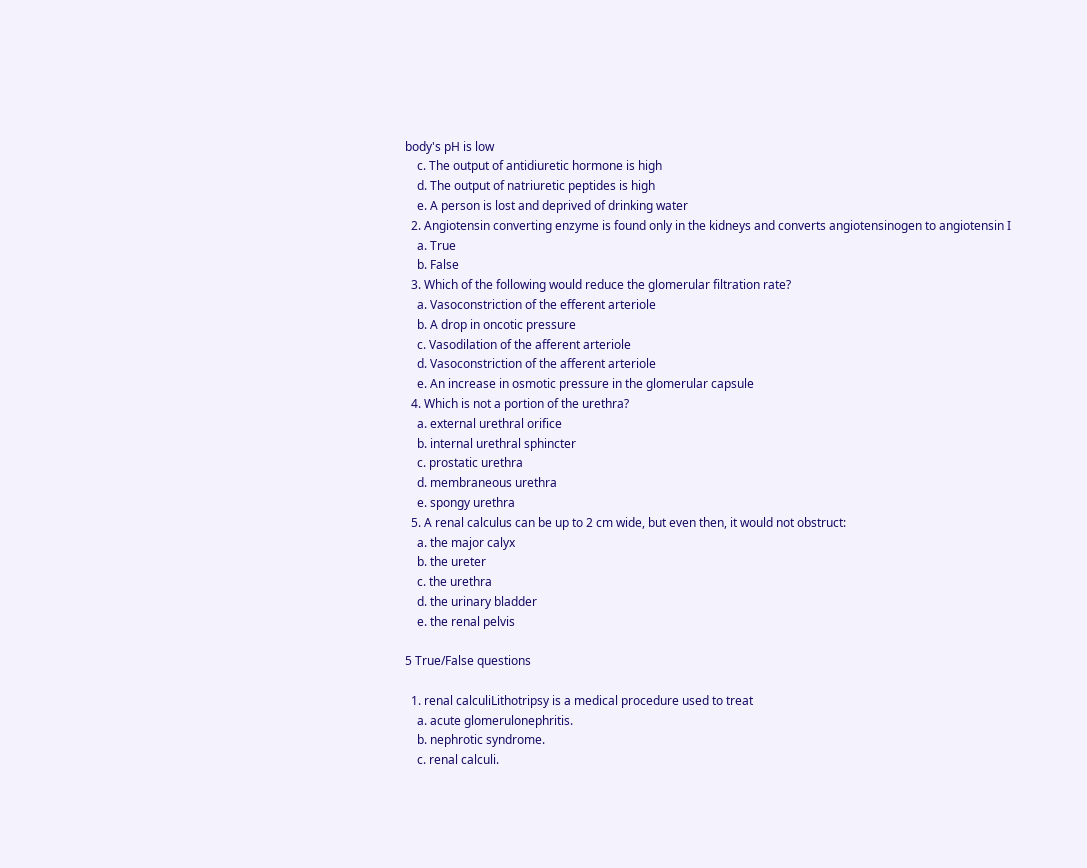body's pH is low
    c. The output of antidiuretic hormone is high
    d. The output of natriuretic peptides is high
    e. A person is lost and deprived of drinking water
  2. Angiotensin converting enzyme is found only in the kidneys and converts angiotensinogen to angiotensin I
    a. True
    b. False
  3. Which of the following would reduce the glomerular filtration rate?
    a. Vasoconstriction of the efferent arteriole
    b. A drop in oncotic pressure
    c. Vasodilation of the afferent arteriole
    d. Vasoconstriction of the afferent arteriole
    e. An increase in osmotic pressure in the glomerular capsule
  4. Which is not a portion of the urethra?
    a. external urethral orifice
    b. internal urethral sphincter
    c. prostatic urethra
    d. membraneous urethra
    e. spongy urethra
  5. A renal calculus can be up to 2 cm wide, but even then, it would not obstruct:
    a. the major calyx
    b. the ureter
    c. the urethra
    d. the urinary bladder
    e. the renal pelvis

5 True/False questions

  1. renal calculiLithotripsy is a medical procedure used to treat
    a. acute glomerulonephritis.
    b. nephrotic syndrome.
    c. renal calculi.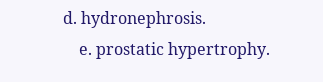d. hydronephrosis.
    e. prostatic hypertrophy.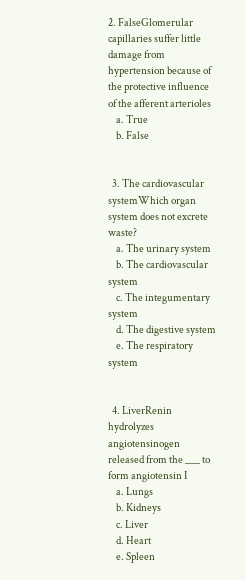2. FalseGlomerular capillaries suffer little damage from hypertension because of the protective influence of the afferent arterioles
    a. True
    b. False


  3. The cardiovascular systemWhich organ system does not excrete waste?
    a. The urinary system
    b. The cardiovascular system
    c. The integumentary system
    d. The digestive system
    e. The respiratory system


  4. LiverRenin hydrolyzes angiotensinogen released from the ___ to form angiotensin I
    a. Lungs
    b. Kidneys
    c. Liver
    d. Heart
    e. Spleen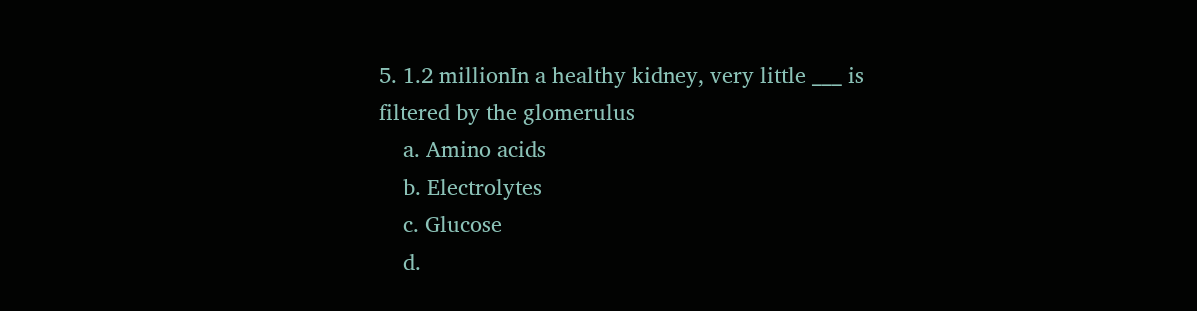5. 1.2 millionIn a healthy kidney, very little ___ is filtered by the glomerulus
    a. Amino acids
    b. Electrolytes
    c. Glucose
    d.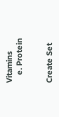Vitamins
    e. Protein


Create Set